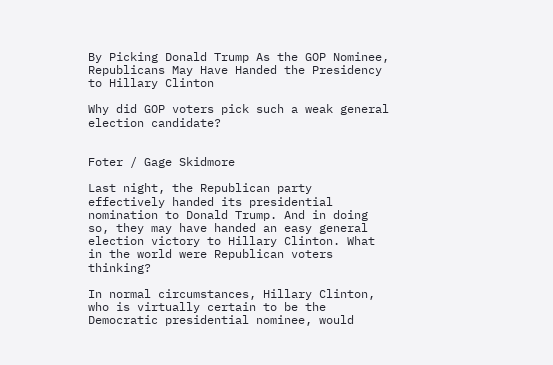By Picking Donald Trump As the GOP Nominee, Republicans May Have Handed the Presidency to Hillary Clinton

Why did GOP voters pick such a weak general election candidate?


Foter / Gage Skidmore

Last night, the Republican party effectively handed its presidential nomination to Donald Trump. And in doing so, they may have handed an easy general election victory to Hillary Clinton. What in the world were Republican voters thinking?

In normal circumstances, Hillary Clinton, who is virtually certain to be the Democratic presidential nominee, would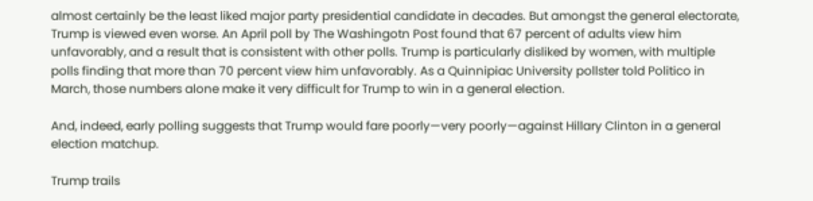almost certainly be the least liked major party presidential candidate in decades. But amongst the general electorate, Trump is viewed even worse. An April poll by The Washingotn Post found that 67 percent of adults view him unfavorably, and a result that is consistent with other polls. Trump is particularly disliked by women, with multiple polls finding that more than 70 percent view him unfavorably. As a Quinnipiac University pollster told Politico in March, those numbers alone make it very difficult for Trump to win in a general election.

And, indeed, early polling suggests that Trump would fare poorly—very poorly—against Hillary Clinton in a general election matchup.

Trump trails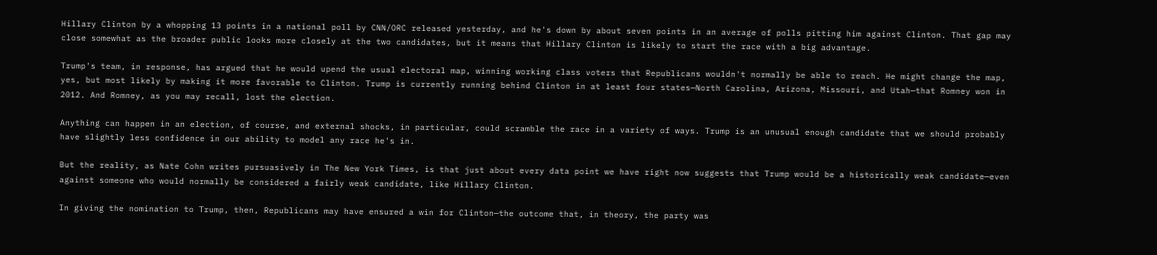Hillary Clinton by a whopping 13 points in a national poll by CNN/ORC released yesterday, and he's down by about seven points in an average of polls pitting him against Clinton. That gap may close somewhat as the broader public looks more closely at the two candidates, but it means that Hillary Clinton is likely to start the race with a big advantage.

Trump's team, in response, has argued that he would upend the usual electoral map, winning working class voters that Republicans wouldn't normally be able to reach. He might change the map, yes, but most likely by making it more favorable to Clinton. Trump is currently running behind Clinton in at least four states—North Carolina, Arizona, Missouri, and Utah—that Romney won in 2012. And Romney, as you may recall, lost the election.

Anything can happen in an election, of course, and external shocks, in particular, could scramble the race in a variety of ways. Trump is an unusual enough candidate that we should probably have slightly less confidence in our ability to model any race he's in.

But the reality, as Nate Cohn writes pursuasively in The New York Times, is that just about every data point we have right now suggests that Trump would be a historically weak candidate—even against someone who would normally be considered a fairly weak candidate, like Hillary Clinton.

In giving the nomination to Trump, then, Republicans may have ensured a win for Clinton—the outcome that, in theory, the party was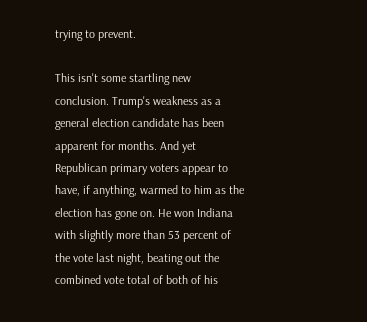trying to prevent.

This isn't some startling new conclusion. Trump's weakness as a general election candidate has been apparent for months. And yet Republican primary voters appear to have, if anything, warmed to him as the election has gone on. He won Indiana with slightly more than 53 percent of the vote last night, beating out the combined vote total of both of his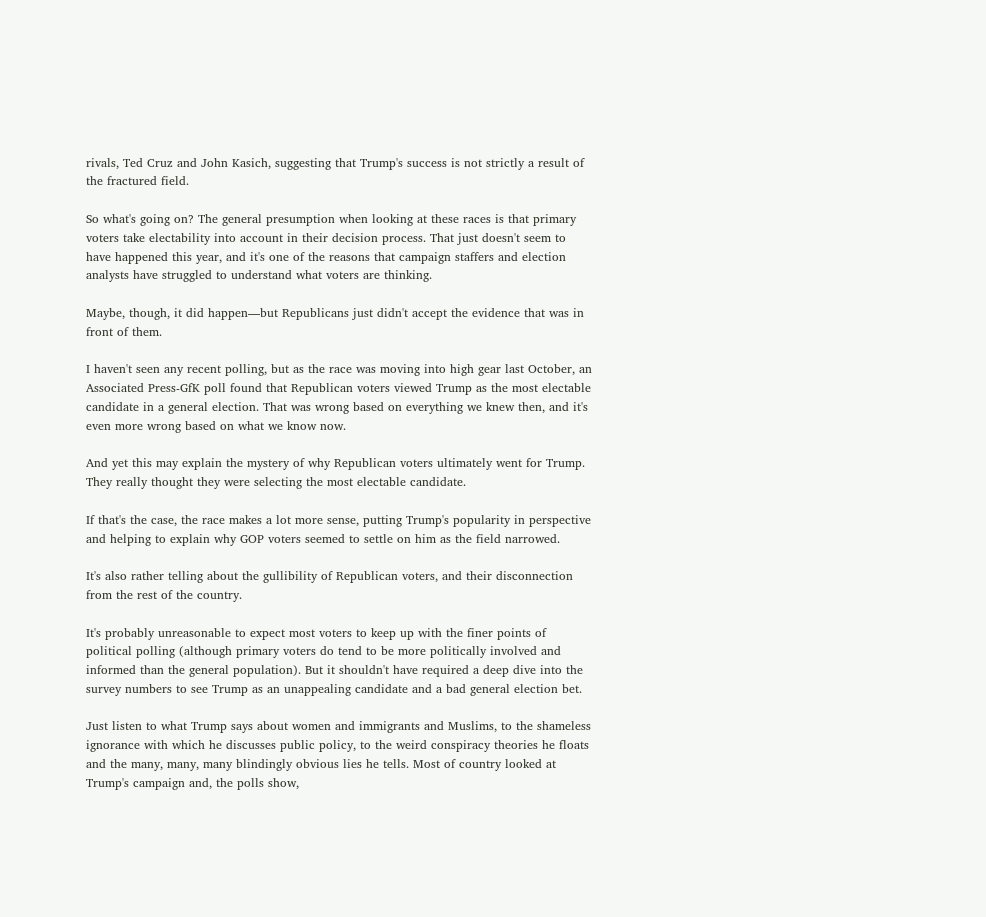rivals, Ted Cruz and John Kasich, suggesting that Trump's success is not strictly a result of the fractured field.

So what's going on? The general presumption when looking at these races is that primary voters take electability into account in their decision process. That just doesn't seem to have happened this year, and it's one of the reasons that campaign staffers and election analysts have struggled to understand what voters are thinking.

Maybe, though, it did happen—but Republicans just didn't accept the evidence that was in front of them.

I haven't seen any recent polling, but as the race was moving into high gear last October, an Associated Press-GfK poll found that Republican voters viewed Trump as the most electable candidate in a general election. That was wrong based on everything we knew then, and it's even more wrong based on what we know now.

And yet this may explain the mystery of why Republican voters ultimately went for Trump. They really thought they were selecting the most electable candidate.

If that's the case, the race makes a lot more sense, putting Trump's popularity in perspective and helping to explain why GOP voters seemed to settle on him as the field narrowed.

It's also rather telling about the gullibility of Republican voters, and their disconnection from the rest of the country.

It's probably unreasonable to expect most voters to keep up with the finer points of political polling (although primary voters do tend to be more politically involved and informed than the general population). But it shouldn't have required a deep dive into the survey numbers to see Trump as an unappealing candidate and a bad general election bet.

Just listen to what Trump says about women and immigrants and Muslims, to the shameless ignorance with which he discusses public policy, to the weird conspiracy theories he floats and the many, many, many blindingly obvious lies he tells. Most of country looked at Trump's campaign and, the polls show,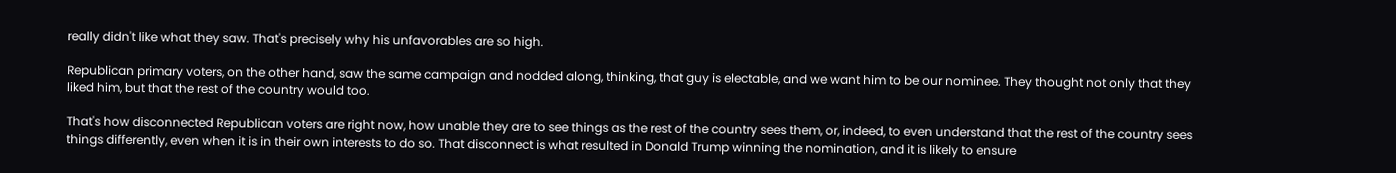really didn't like what they saw. That's precisely why his unfavorables are so high.

Republican primary voters, on the other hand, saw the same campaign and nodded along, thinking, that guy is electable, and we want him to be our nominee. They thought not only that they liked him, but that the rest of the country would too.

That's how disconnected Republican voters are right now, how unable they are to see things as the rest of the country sees them, or, indeed, to even understand that the rest of the country sees things differently, even when it is in their own interests to do so. That disconnect is what resulted in Donald Trump winning the nomination, and it is likely to ensure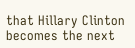that Hillary Clinton becomes the next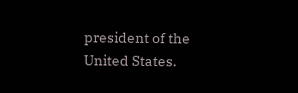president of the United States.